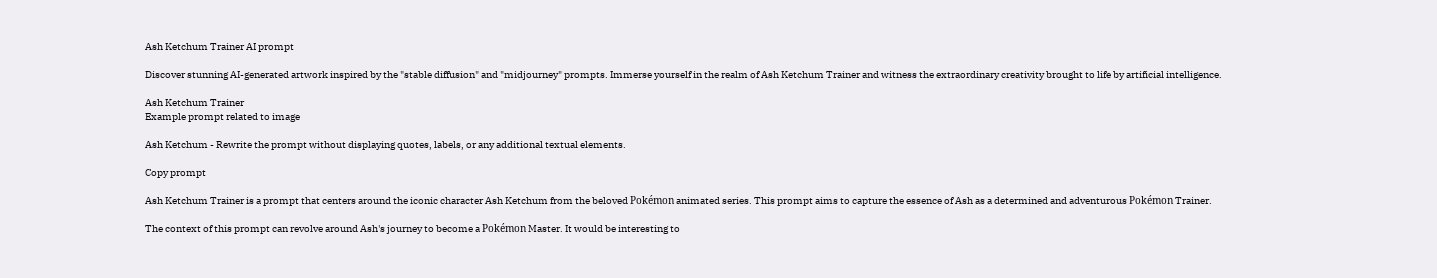Ash Ketchum Trainer AI prompt

Discover stunning AI-generated artwork inspired by the "stable diffusion" and "midjourney" prompts. Immerse yourself in the realm of Ash Ketchum Trainer and witness the extraordinary creativity brought to life by artificial intelligence.

Ash Ketchum Trainer
Example prompt related to image

Ash Ketchum - Rewrite the prompt without displaying quotes, labels, or any additional textual elements.

Copy prompt

Ash Ketchum Trainer is a prompt that centers around the iconic character Ash Ketchum from the beloved Pokémon animated series. This prompt aims to capture the essence of Ash as a determined and adventurous Pokémon Trainer.

The context of this prompt can revolve around Ash's journey to become a Pokémon Master. It would be interesting to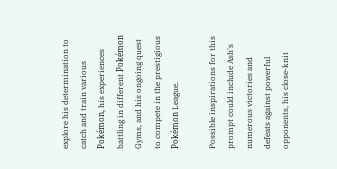explore his determination to catch and train various Pokémon, his experiences battling in different Pokémon Gyms, and his ongoing quest to compete in the prestigious Pokémon League.

Possible inspirations for this prompt could include Ash's numerous victories and defeats against powerful opponents, his close-knit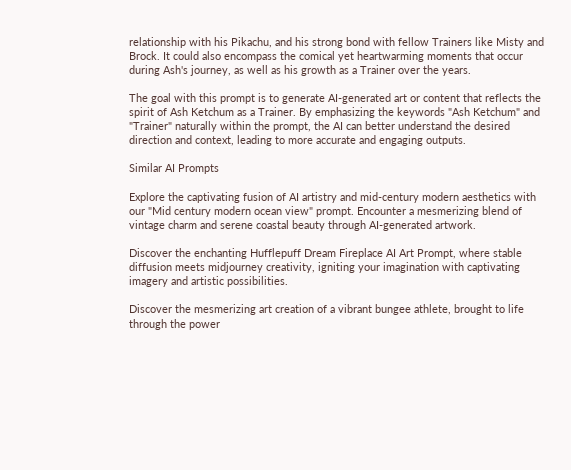relationship with his Pikachu, and his strong bond with fellow Trainers like Misty and Brock. It could also encompass the comical yet heartwarming moments that occur during Ash's journey, as well as his growth as a Trainer over the years.

The goal with this prompt is to generate AI-generated art or content that reflects the spirit of Ash Ketchum as a Trainer. By emphasizing the keywords "Ash Ketchum" and "Trainer" naturally within the prompt, the AI can better understand the desired direction and context, leading to more accurate and engaging outputs.

Similar AI Prompts

Explore the captivating fusion of AI artistry and mid-century modern aesthetics with our "Mid century modern ocean view" prompt. Encounter a mesmerizing blend of vintage charm and serene coastal beauty through AI-generated artwork.

Discover the enchanting Hufflepuff Dream Fireplace AI Art Prompt, where stable diffusion meets midjourney creativity, igniting your imagination with captivating imagery and artistic possibilities.

Discover the mesmerizing art creation of a vibrant bungee athlete, brought to life through the power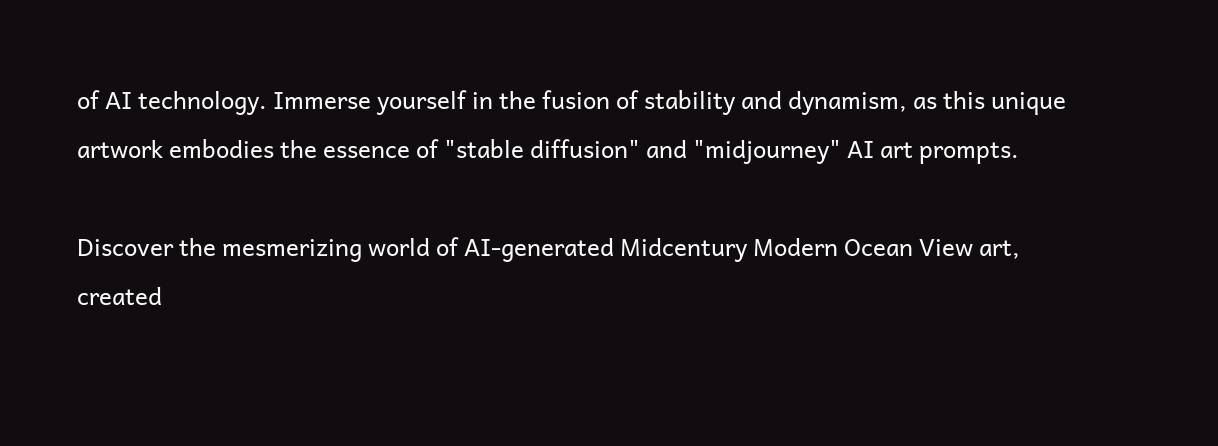of AI technology. Immerse yourself in the fusion of stability and dynamism, as this unique artwork embodies the essence of "stable diffusion" and "midjourney" AI art prompts.

Discover the mesmerizing world of AI-generated Midcentury Modern Ocean View art, created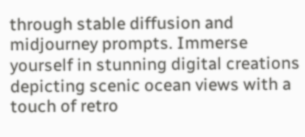through stable diffusion and midjourney prompts. Immerse yourself in stunning digital creations depicting scenic ocean views with a touch of retro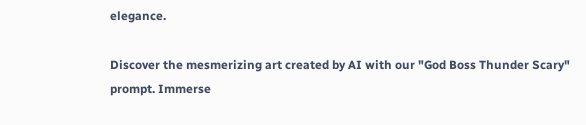elegance.

Discover the mesmerizing art created by AI with our "God Boss Thunder Scary" prompt. Immerse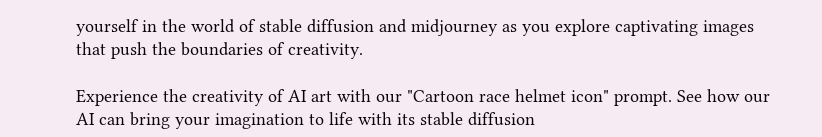yourself in the world of stable diffusion and midjourney as you explore captivating images that push the boundaries of creativity.

Experience the creativity of AI art with our "Cartoon race helmet icon" prompt. See how our AI can bring your imagination to life with its stable diffusion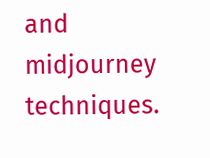and midjourney techniques.